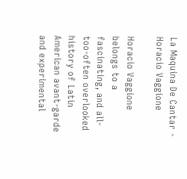La Maquina De Cantar - Horacio Vaggione

Horacio Vaggione  belongs to a fascinating, and all-too-often overlooked history of Latin American avant-garde and experimental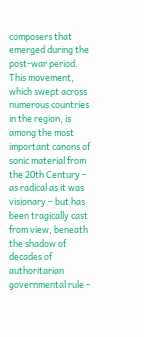composers that emerged during the post-war period. This movement, which swept across numerous countries in the region, is among the most important canons of sonic material from the 20th Century – as radical as it was visionary – but has been tragically cast from view, beneath the shadow of decades of authoritarian governmental rule –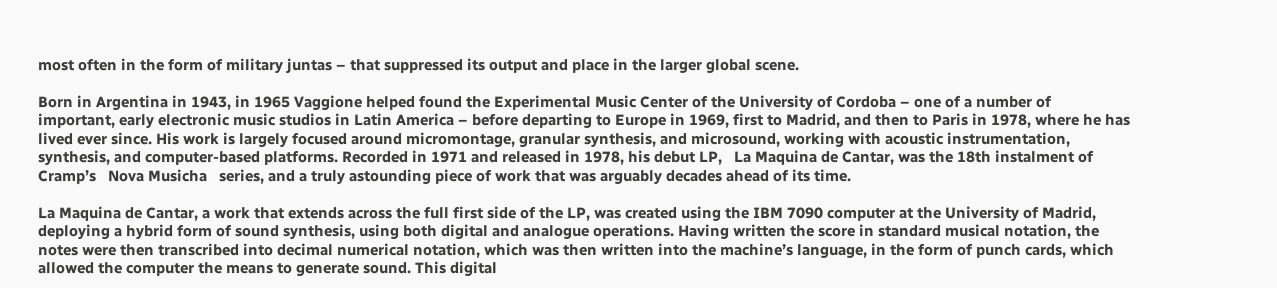most often in the form of military juntas – that suppressed its output and place in the larger global scene.

Born in Argentina in 1943, in 1965 Vaggione helped found the Experimental Music Center of the University of Cordoba – one of a number of important, early electronic music studios in Latin America – before departing to Europe in 1969, first to Madrid, and then to Paris in 1978, where he has lived ever since. His work is largely focused around micromontage, granular synthesis, and microsound, working with acoustic instrumentation, synthesis, and computer-based platforms. Recorded in 1971 and released in 1978, his debut LP,   La Maquina de Cantar, was the 18th instalment of Cramp’s   Nova Musicha   series, and a truly astounding piece of work that was arguably decades ahead of its time.

La Maquina de Cantar, a work that extends across the full first side of the LP, was created using the IBM 7090 computer at the University of Madrid, deploying a hybrid form of sound synthesis, using both digital and analogue operations. Having written the score in standard musical notation, the notes were then transcribed into decimal numerical notation, which was then written into the machine’s language, in the form of punch cards, which allowed the computer the means to generate sound. This digital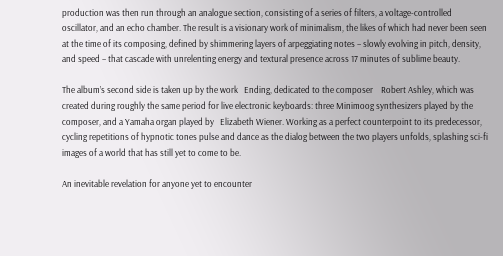production was then run through an analogue section, consisting of a series of filters, a voltage-controlled oscillator, and an echo chamber. The result is a visionary work of minimalism, the likes of which had never been seen at the time of its composing, defined by shimmering layers of arpeggiating notes – slowly evolving in pitch, density, and speed – that cascade with unrelenting energy and textural presence across 17 minutes of sublime beauty.

The album’s second side is taken up by the work   Ending, dedicated to the composer    Robert Ashley, which was created during roughly the same period for live electronic keyboards: three Minimoog synthesizers played by the composer, and a Yamaha organ played by   Elizabeth Wiener. Working as a perfect counterpoint to its predecessor, cycling repetitions of hypnotic tones pulse and dance as the dialog between the two players unfolds, splashing sci-fi images of a world that has still yet to come to be.

An inevitable revelation for anyone yet to encounter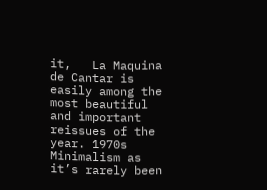it,   La Maquina de Cantar is easily among the most beautiful and important reissues of the year. 1970s Minimalism as it’s rarely been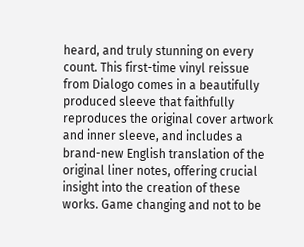heard, and truly stunning on every count. This first-time vinyl reissue from Dialogo comes in a beautifully produced sleeve that faithfully reproduces the original cover artwork and inner sleeve, and includes a brand-new English translation of the original liner notes, offering crucial insight into the creation of these works. Game changing and not to be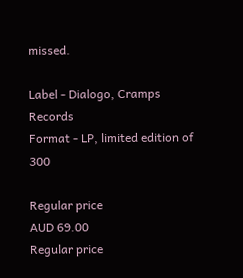missed.

Label - Dialogo, Cramps Records
Format - LP, limited edition of 300

Regular price
AUD 69.00
Regular price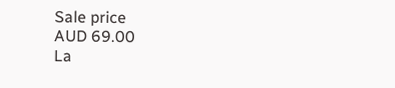Sale price
AUD 69.00
La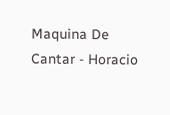Maquina De Cantar - Horacio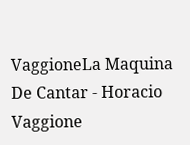VaggioneLa Maquina De Cantar - Horacio Vaggione